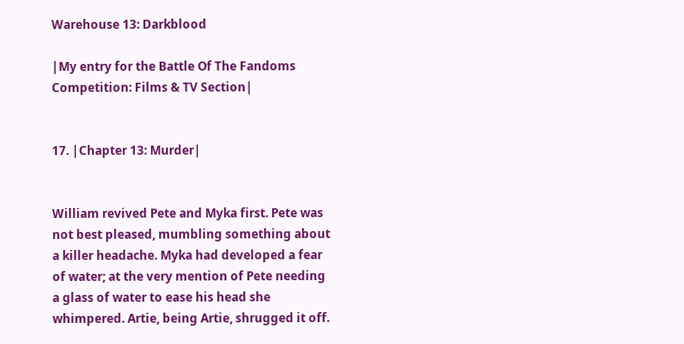Warehouse 13: Darkblood

|My entry for the Battle Of The Fandoms Competition: Films & TV Section|


17. |Chapter 13: Murder|


William revived Pete and Myka first. Pete was not best pleased, mumbling something about a killer headache. Myka had developed a fear of water; at the very mention of Pete needing a glass of water to ease his head she whimpered. Artie, being Artie, shrugged it off.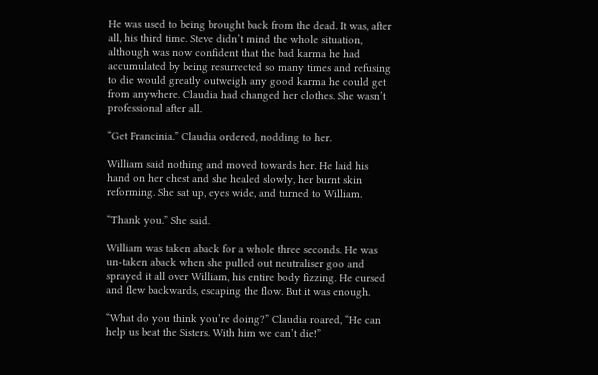He was used to being brought back from the dead. It was, after all, his third time. Steve didn’t mind the whole situation, although was now confident that the bad karma he had accumulated by being resurrected so many times and refusing to die would greatly outweigh any good karma he could get from anywhere. Claudia had changed her clothes. She wasn’t professional after all.

“Get Francinia.” Claudia ordered, nodding to her.

William said nothing and moved towards her. He laid his hand on her chest and she healed slowly, her burnt skin reforming. She sat up, eyes wide, and turned to William.

“Thank you.” She said.

William was taken aback for a whole three seconds. He was un-taken aback when she pulled out neutraliser goo and sprayed it all over William, his entire body fizzing. He cursed and flew backwards, escaping the flow. But it was enough.

“What do you think you’re doing?” Claudia roared, “He can help us beat the Sisters. With him we can’t die!”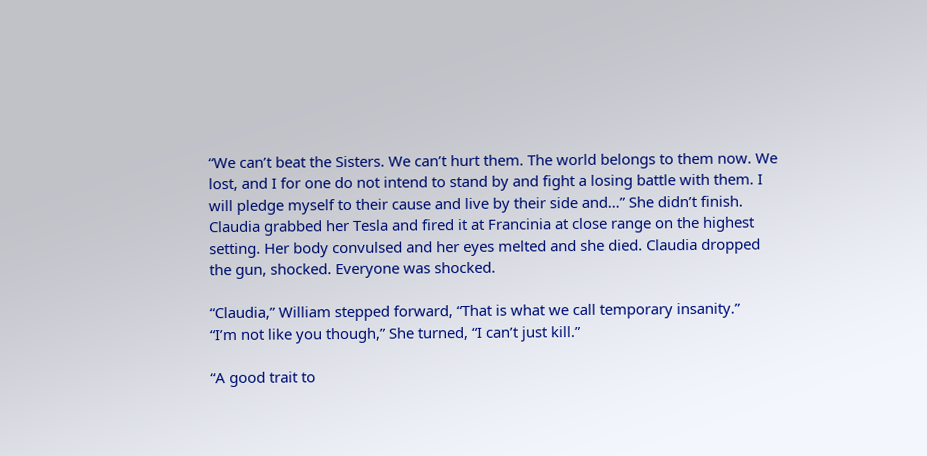“We can’t beat the Sisters. We can’t hurt them. The world belongs to them now. We lost, and I for one do not intend to stand by and fight a losing battle with them. I will pledge myself to their cause and live by their side and…” She didn’t finish. Claudia grabbed her Tesla and fired it at Francinia at close range on the highest setting. Her body convulsed and her eyes melted and she died. Claudia dropped the gun, shocked. Everyone was shocked.

“Claudia,” William stepped forward, “That is what we call temporary insanity.”
“I’m not like you though,” She turned, “I can’t just kill.”

“A good trait to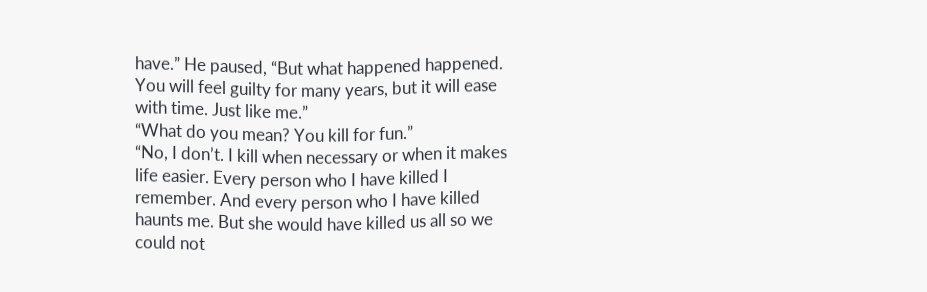have.” He paused, “But what happened happened. You will feel guilty for many years, but it will ease with time. Just like me.”
“What do you mean? You kill for fun.”
“No, I don’t. I kill when necessary or when it makes life easier. Every person who I have killed I remember. And every person who I have killed haunts me. But she would have killed us all so we could not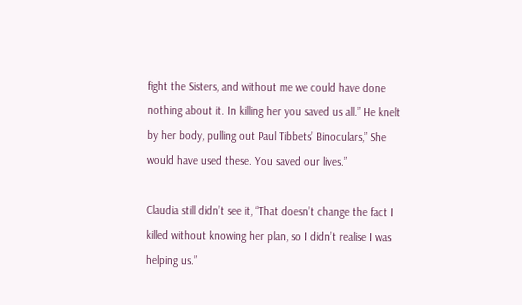fight the Sisters, and without me we could have done nothing about it. In killing her you saved us all.” He knelt by her body, pulling out Paul Tibbets’ Binoculars,” She would have used these. You saved our lives.”

Claudia still didn’t see it, “That doesn’t change the fact I killed without knowing her plan, so I didn’t realise I was helping us.”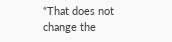“That does not change the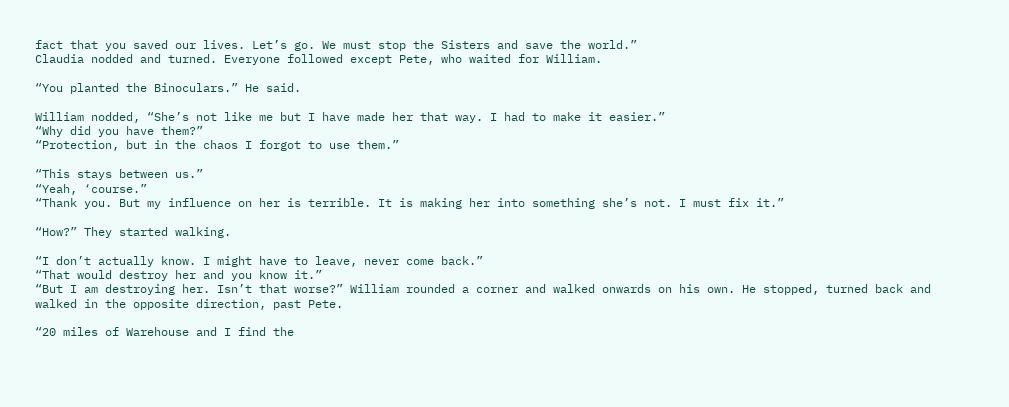fact that you saved our lives. Let’s go. We must stop the Sisters and save the world.”
Claudia nodded and turned. Everyone followed except Pete, who waited for William.

“You planted the Binoculars.” He said.

William nodded, “She’s not like me but I have made her that way. I had to make it easier.”
“Why did you have them?”
“Protection, but in the chaos I forgot to use them.”

“This stays between us.”
“Yeah, ‘course.”
“Thank you. But my influence on her is terrible. It is making her into something she’s not. I must fix it.”

“How?” They started walking.

“I don’t actually know. I might have to leave, never come back.”
“That would destroy her and you know it.”
“But I am destroying her. Isn’t that worse?” William rounded a corner and walked onwards on his own. He stopped, turned back and walked in the opposite direction, past Pete.

“20 miles of Warehouse and I find the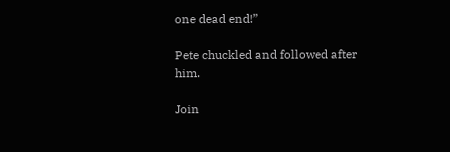one dead end!”

Pete chuckled and followed after him.

Join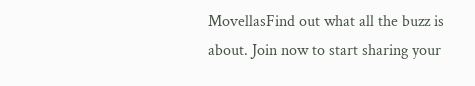MovellasFind out what all the buzz is about. Join now to start sharing your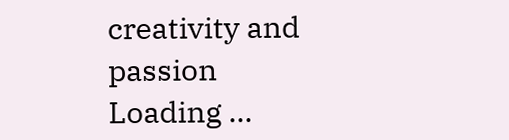creativity and passion
Loading ...